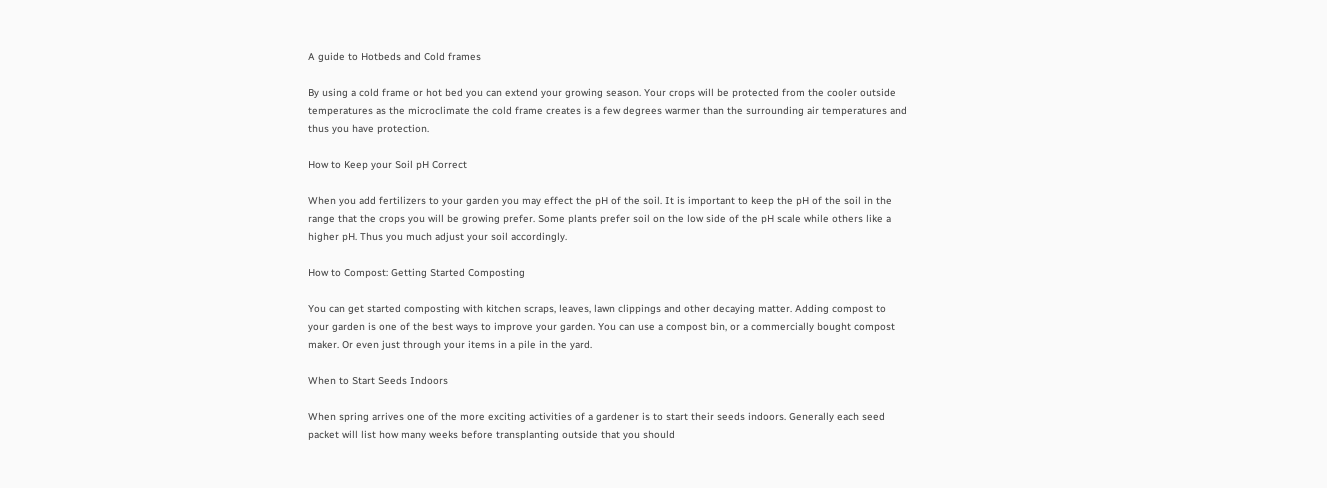A guide to Hotbeds and Cold frames

By using a cold frame or hot bed you can extend your growing season. Your crops will be protected from the cooler outside temperatures as the microclimate the cold frame creates is a few degrees warmer than the surrounding air temperatures and thus you have protection.

How to Keep your Soil pH Correct

When you add fertilizers to your garden you may effect the pH of the soil. It is important to keep the pH of the soil in the range that the crops you will be growing prefer. Some plants prefer soil on the low side of the pH scale while others like a higher pH. Thus you much adjust your soil accordingly.

How to Compost: Getting Started Composting

You can get started composting with kitchen scraps, leaves, lawn clippings and other decaying matter. Adding compost to your garden is one of the best ways to improve your garden. You can use a compost bin, or a commercially bought compost maker. Or even just through your items in a pile in the yard.

When to Start Seeds Indoors

When spring arrives one of the more exciting activities of a gardener is to start their seeds indoors. Generally each seed packet will list how many weeks before transplanting outside that you should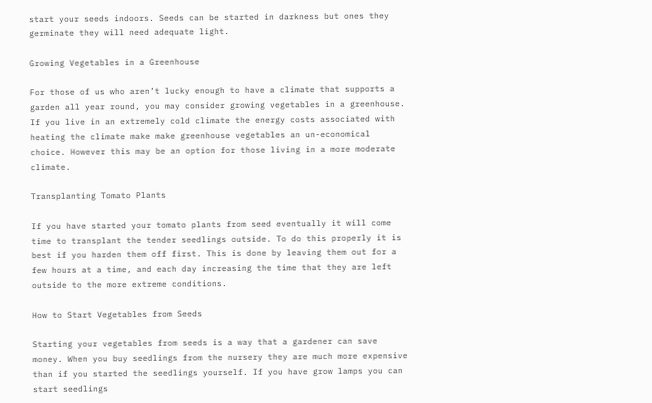start your seeds indoors. Seeds can be started in darkness but ones they germinate they will need adequate light.

Growing Vegetables in a Greenhouse

For those of us who aren’t lucky enough to have a climate that supports a garden all year round, you may consider growing vegetables in a greenhouse. If you live in an extremely cold climate the energy costs associated with heating the climate make make greenhouse vegetables an un-economical choice. However this may be an option for those living in a more moderate climate.

Transplanting Tomato Plants

If you have started your tomato plants from seed eventually it will come time to transplant the tender seedlings outside. To do this properly it is best if you harden them off first. This is done by leaving them out for a few hours at a time, and each day increasing the time that they are left outside to the more extreme conditions.

How to Start Vegetables from Seeds

Starting your vegetables from seeds is a way that a gardener can save money. When you buy seedlings from the nursery they are much more expensive than if you started the seedlings yourself. If you have grow lamps you can start seedlings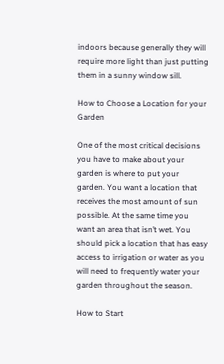indoors because generally they will require more light than just putting them in a sunny window sill.

How to Choose a Location for your Garden

One of the most critical decisions you have to make about your garden is where to put your garden. You want a location that receives the most amount of sun possible. At the same time you want an area that isn’t wet. You should pick a location that has easy access to irrigation or water as you will need to frequently water your garden throughout the season.

How to Start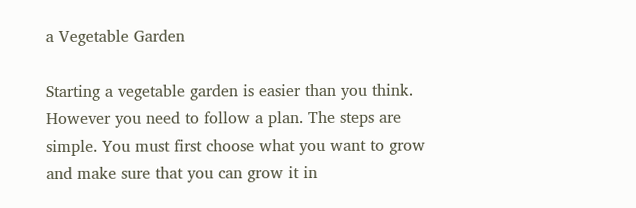a Vegetable Garden

Starting a vegetable garden is easier than you think. However you need to follow a plan. The steps are simple. You must first choose what you want to grow and make sure that you can grow it in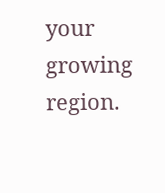your growing region.